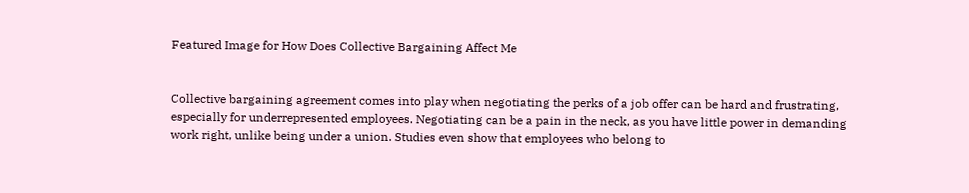Featured Image for How Does Collective Bargaining Affect Me


Collective bargaining agreement comes into play when negotiating the perks of a job offer can be hard and frustrating, especially for underrepresented employees. Negotiating can be a pain in the neck, as you have little power in demanding work right, unlike being under a union. Studies even show that employees who belong to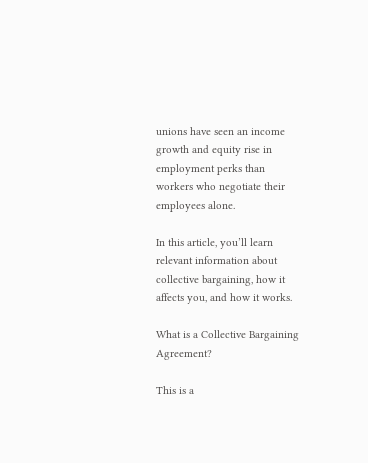unions have seen an income growth and equity rise in employment perks than workers who negotiate their employees alone.

In this article, you’ll learn relevant information about collective bargaining, how it affects you, and how it works.

What is a Collective Bargaining Agreement?

This is a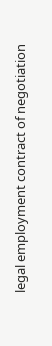legal employment contract of negotiation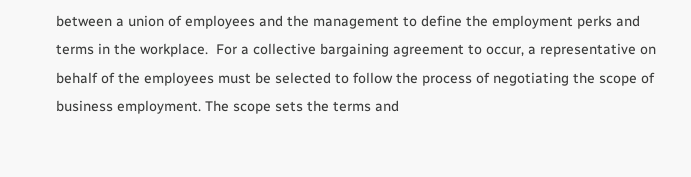between a union of employees and the management to define the employment perks and terms in the workplace.  For a collective bargaining agreement to occur, a representative on behalf of the employees must be selected to follow the process of negotiating the scope of business employment. The scope sets the terms and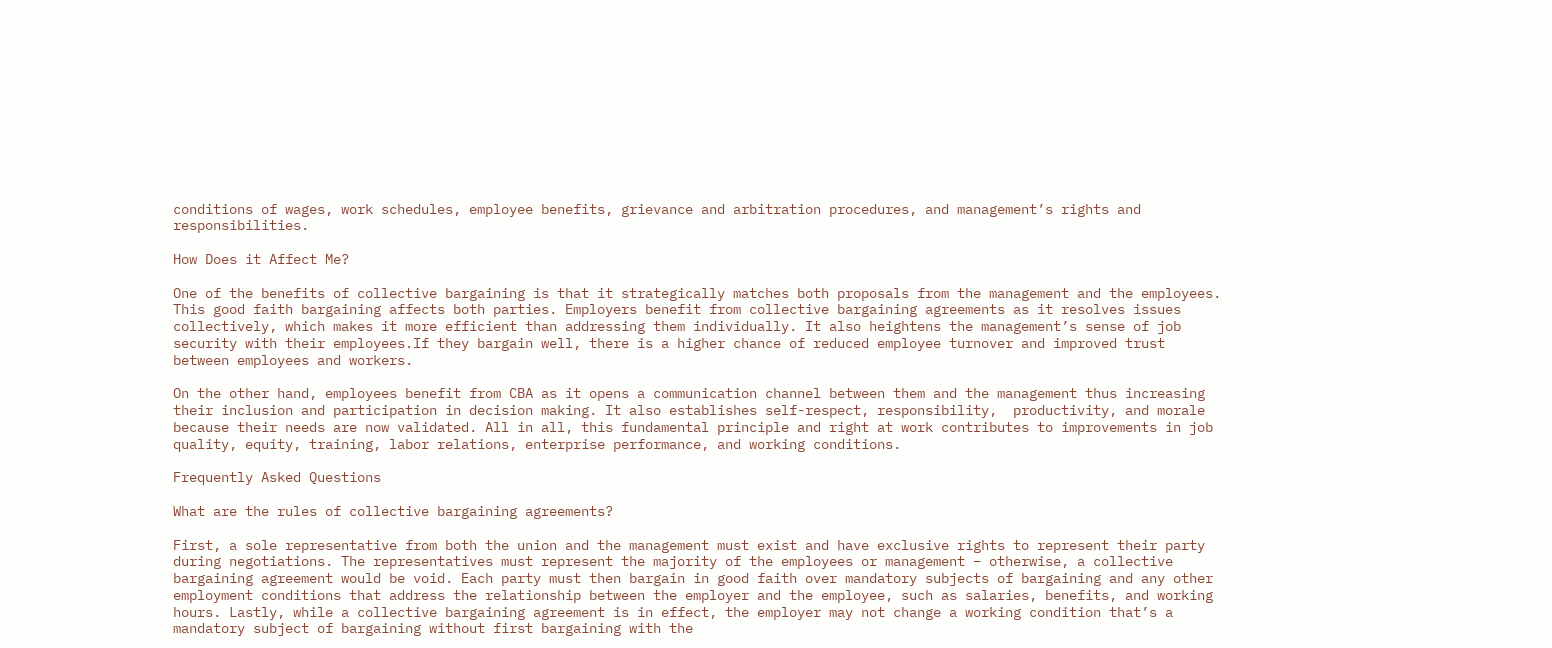conditions of wages, work schedules, employee benefits, grievance and arbitration procedures, and management’s rights and responsibilities.

How Does it Affect Me?

One of the benefits of collective bargaining is that it strategically matches both proposals from the management and the employees. This good faith bargaining affects both parties. Employers benefit from collective bargaining agreements as it resolves issues collectively, which makes it more efficient than addressing them individually. It also heightens the management’s sense of job security with their employees.If they bargain well, there is a higher chance of reduced employee turnover and improved trust between employees and workers.

On the other hand, employees benefit from CBA as it opens a communication channel between them and the management thus increasing their inclusion and participation in decision making. It also establishes self-respect, responsibility,  productivity, and morale because their needs are now validated. All in all, this fundamental principle and right at work contributes to improvements in job quality, equity, training, labor relations, enterprise performance, and working conditions.

Frequently Asked Questions

What are the rules of collective bargaining agreements?

First, a sole representative from both the union and the management must exist and have exclusive rights to represent their party during negotiations. The representatives must represent the majority of the employees or management – otherwise, a collective bargaining agreement would be void. Each party must then bargain in good faith over mandatory subjects of bargaining and any other employment conditions that address the relationship between the employer and the employee, such as salaries, benefits, and working hours. Lastly, while a collective bargaining agreement is in effect, the employer may not change a working condition that’s a mandatory subject of bargaining without first bargaining with the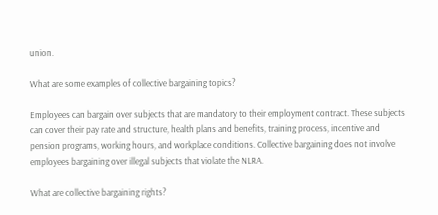union.

What are some examples of collective bargaining topics?

Employees can bargain over subjects that are mandatory to their employment contract. These subjects can cover their pay rate and structure, health plans and benefits, training process, incentive and pension programs, working hours, and workplace conditions. Collective bargaining does not involve employees bargaining over illegal subjects that violate the NLRA.

What are collective bargaining rights?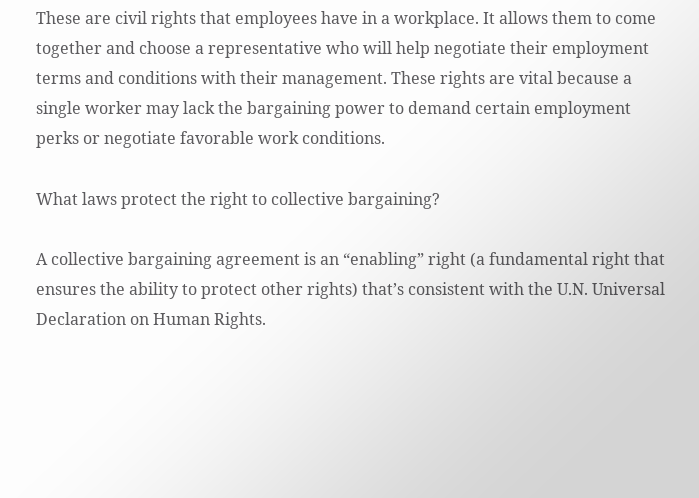These are civil rights that employees have in a workplace. It allows them to come together and choose a representative who will help negotiate their employment terms and conditions with their management. These rights are vital because a single worker may lack the bargaining power to demand certain employment perks or negotiate favorable work conditions.

What laws protect the right to collective bargaining?

A collective bargaining agreement is an “enabling” right (a fundamental right that ensures the ability to protect other rights) that’s consistent with the U.N. Universal Declaration on Human Rights.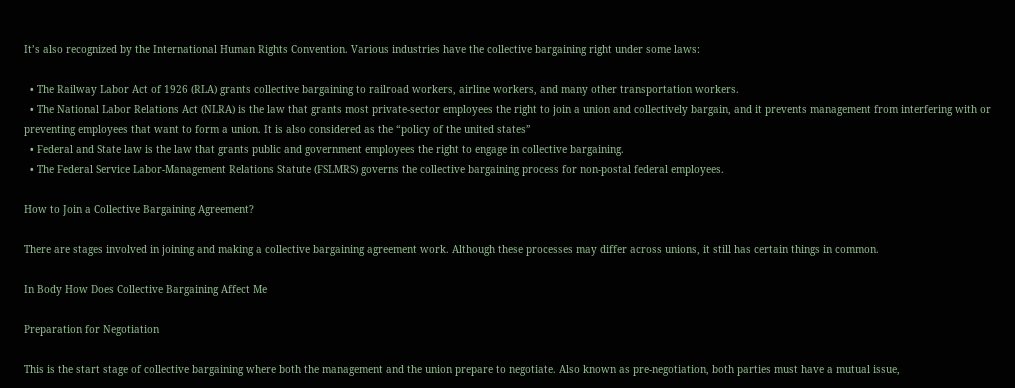It’s also recognized by the International Human Rights Convention. Various industries have the collective bargaining right under some laws:

  • The Railway Labor Act of 1926 (RLA) grants collective bargaining to railroad workers, airline workers, and many other transportation workers.
  • The National Labor Relations Act (NLRA) is the law that grants most private-sector employees the right to join a union and collectively bargain, and it prevents management from interfering with or preventing employees that want to form a union. It is also considered as the “policy of the united states”
  • Federal and State law is the law that grants public and government employees the right to engage in collective bargaining.
  • The Federal Service Labor-Management Relations Statute (FSLMRS) governs the collective bargaining process for non-postal federal employees.

How to Join a Collective Bargaining Agreement?

There are stages involved in joining and making a collective bargaining agreement work. Although these processes may differ across unions, it still has certain things in common.

In Body How Does Collective Bargaining Affect Me

Preparation for Negotiation

This is the start stage of collective bargaining where both the management and the union prepare to negotiate. Also known as pre-negotiation, both parties must have a mutual issue,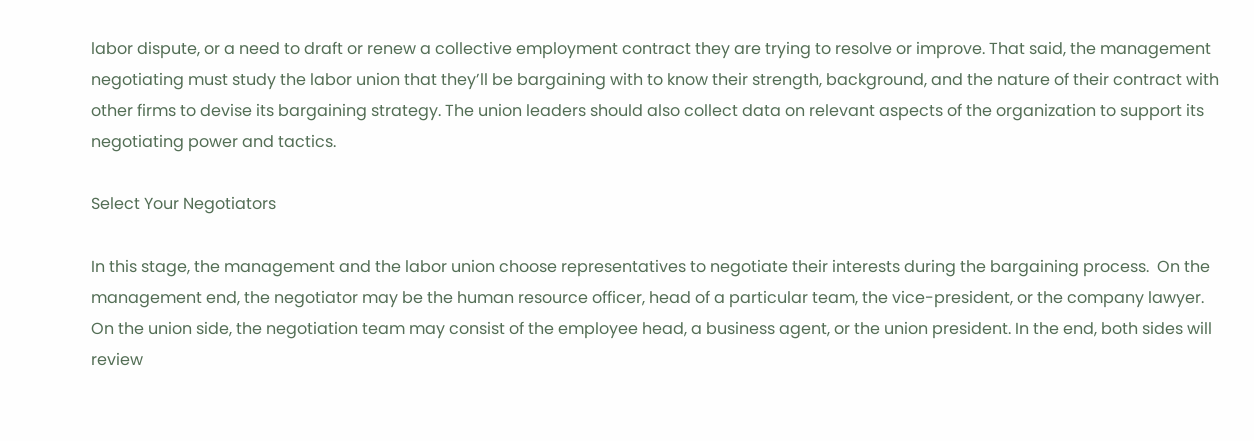labor dispute, or a need to draft or renew a collective employment contract they are trying to resolve or improve. That said, the management negotiating must study the labor union that they’ll be bargaining with to know their strength, background, and the nature of their contract with other firms to devise its bargaining strategy. The union leaders should also collect data on relevant aspects of the organization to support its negotiating power and tactics.

Select Your Negotiators

In this stage, the management and the labor union choose representatives to negotiate their interests during the bargaining process.  On the management end, the negotiator may be the human resource officer, head of a particular team, the vice-president, or the company lawyer. On the union side, the negotiation team may consist of the employee head, a business agent, or the union president. In the end, both sides will review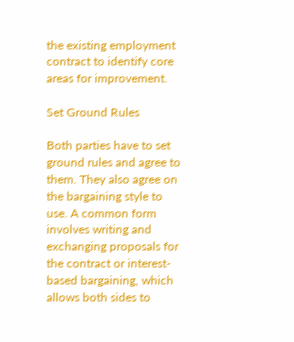the existing employment contract to identify core areas for improvement.

Set Ground Rules

Both parties have to set ground rules and agree to them. They also agree on the bargaining style to use. A common form involves writing and exchanging proposals for the contract or interest-based bargaining, which allows both sides to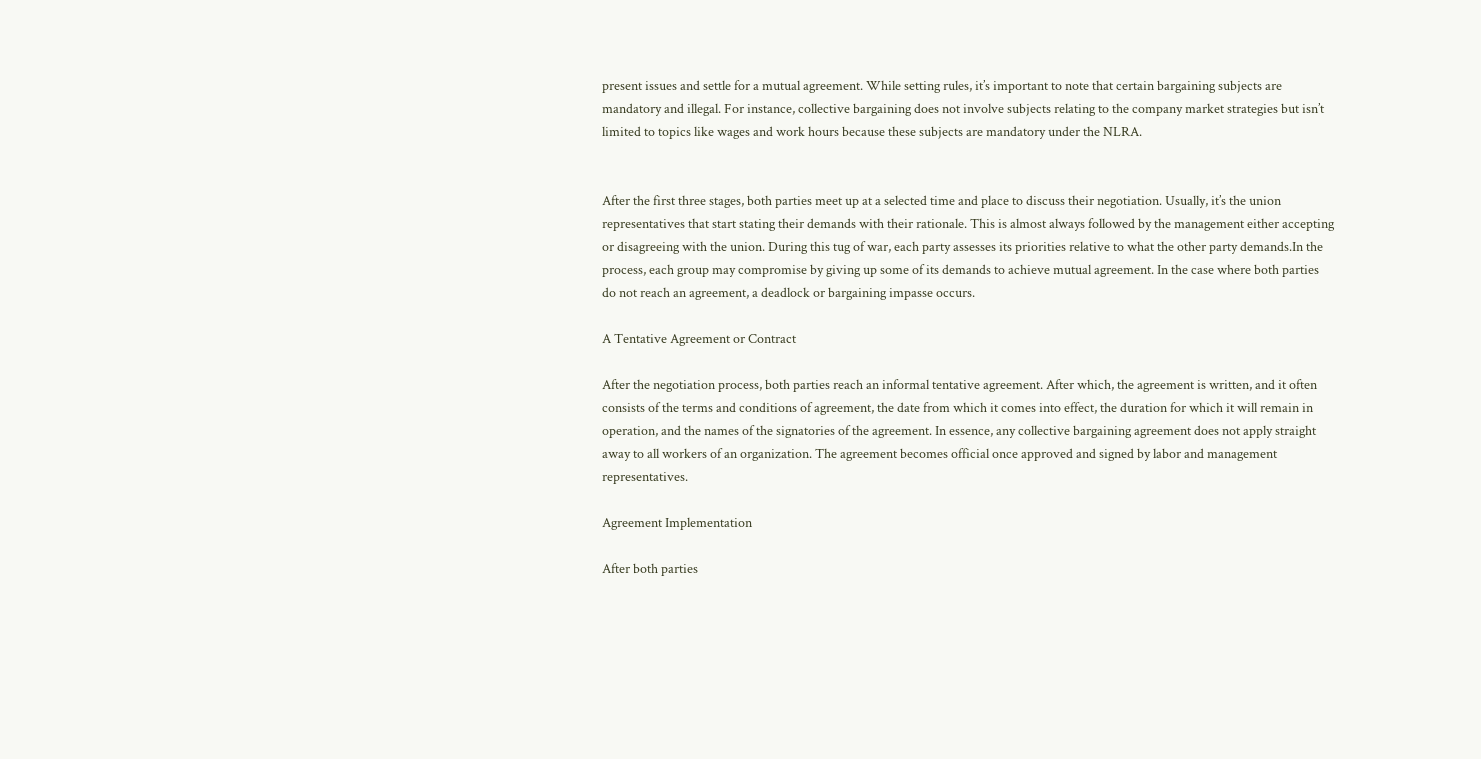present issues and settle for a mutual agreement. While setting rules, it’s important to note that certain bargaining subjects are mandatory and illegal. For instance, collective bargaining does not involve subjects relating to the company market strategies but isn’t limited to topics like wages and work hours because these subjects are mandatory under the NLRA.


After the first three stages, both parties meet up at a selected time and place to discuss their negotiation. Usually, it’s the union representatives that start stating their demands with their rationale. This is almost always followed by the management either accepting or disagreeing with the union. During this tug of war, each party assesses its priorities relative to what the other party demands.In the process, each group may compromise by giving up some of its demands to achieve mutual agreement. In the case where both parties do not reach an agreement, a deadlock or bargaining impasse occurs.

A Tentative Agreement or Contract

After the negotiation process, both parties reach an informal tentative agreement. After which, the agreement is written, and it often consists of the terms and conditions of agreement, the date from which it comes into effect, the duration for which it will remain in operation, and the names of the signatories of the agreement. In essence, any collective bargaining agreement does not apply straight away to all workers of an organization. The agreement becomes official once approved and signed by labor and management representatives.

Agreement Implementation

After both parties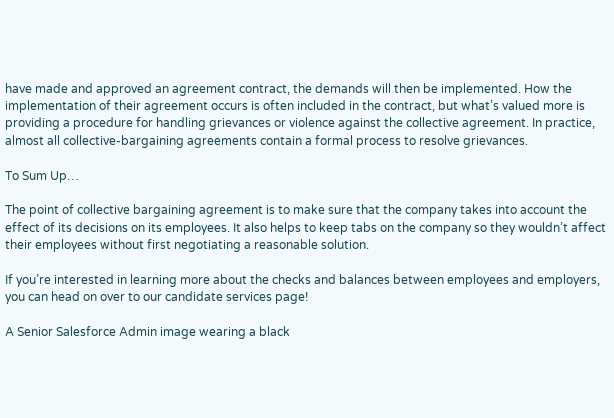have made and approved an agreement contract, the demands will then be implemented. How the implementation of their agreement occurs is often included in the contract, but what’s valued more is providing a procedure for handling grievances or violence against the collective agreement. In practice, almost all collective-bargaining agreements contain a formal process to resolve grievances.

To Sum Up…

The point of collective bargaining agreement is to make sure that the company takes into account the effect of its decisions on its employees. It also helps to keep tabs on the company so they wouldn’t affect their employees without first negotiating a reasonable solution.

If you’re interested in learning more about the checks and balances between employees and employers, you can head on over to our candidate services page!

A Senior Salesforce Admin image wearing a black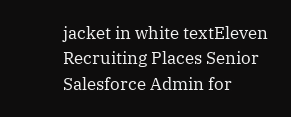jacket in white textEleven Recruiting Places Senior Salesforce Admin for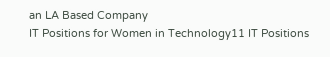an LA Based Company
IT Positions for Women in Technology11 IT Positions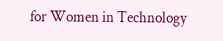for Women in Technology